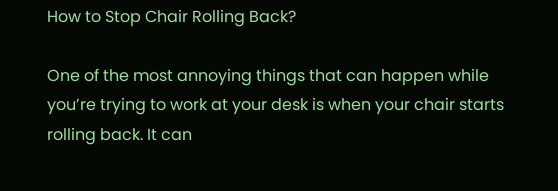How to Stop Chair Rolling Back?

One of the most annoying things that can happen while you’re trying to work at your desk is when your chair starts rolling back. It can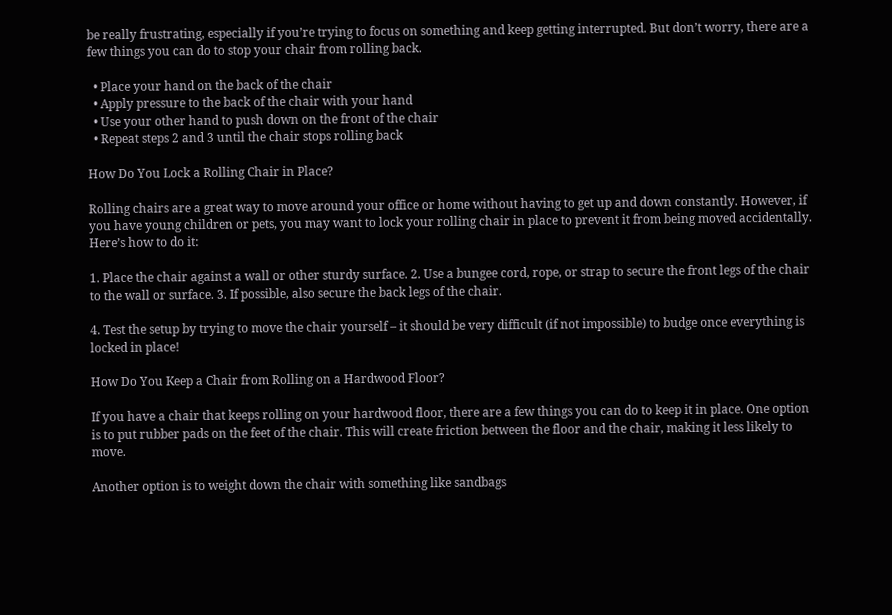be really frustrating, especially if you’re trying to focus on something and keep getting interrupted. But don’t worry, there are a few things you can do to stop your chair from rolling back.

  • Place your hand on the back of the chair
  • Apply pressure to the back of the chair with your hand
  • Use your other hand to push down on the front of the chair
  • Repeat steps 2 and 3 until the chair stops rolling back

How Do You Lock a Rolling Chair in Place?

Rolling chairs are a great way to move around your office or home without having to get up and down constantly. However, if you have young children or pets, you may want to lock your rolling chair in place to prevent it from being moved accidentally. Here’s how to do it:

1. Place the chair against a wall or other sturdy surface. 2. Use a bungee cord, rope, or strap to secure the front legs of the chair to the wall or surface. 3. If possible, also secure the back legs of the chair.

4. Test the setup by trying to move the chair yourself – it should be very difficult (if not impossible) to budge once everything is locked in place!

How Do You Keep a Chair from Rolling on a Hardwood Floor?

If you have a chair that keeps rolling on your hardwood floor, there are a few things you can do to keep it in place. One option is to put rubber pads on the feet of the chair. This will create friction between the floor and the chair, making it less likely to move.

Another option is to weight down the chair with something like sandbags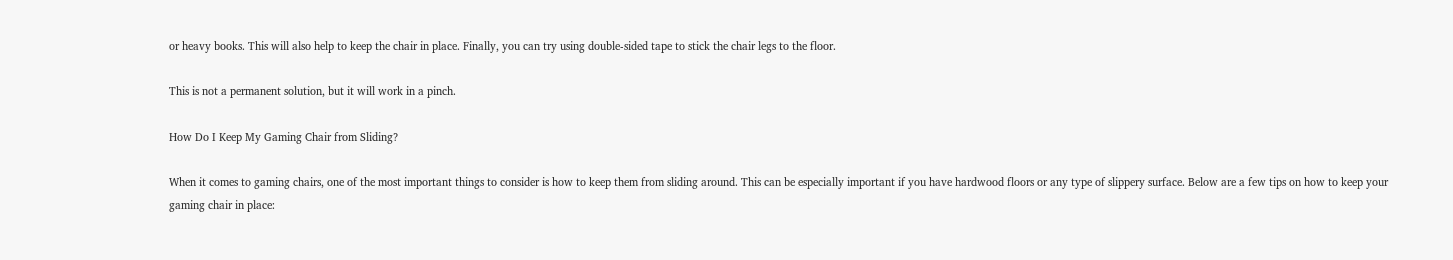or heavy books. This will also help to keep the chair in place. Finally, you can try using double-sided tape to stick the chair legs to the floor.

This is not a permanent solution, but it will work in a pinch.

How Do I Keep My Gaming Chair from Sliding?

When it comes to gaming chairs, one of the most important things to consider is how to keep them from sliding around. This can be especially important if you have hardwood floors or any type of slippery surface. Below are a few tips on how to keep your gaming chair in place: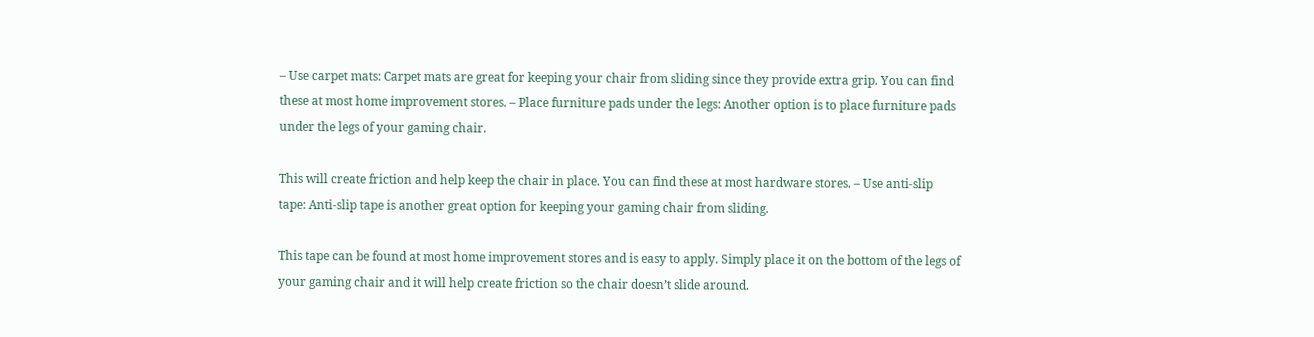– Use carpet mats: Carpet mats are great for keeping your chair from sliding since they provide extra grip. You can find these at most home improvement stores. – Place furniture pads under the legs: Another option is to place furniture pads under the legs of your gaming chair.

This will create friction and help keep the chair in place. You can find these at most hardware stores. – Use anti-slip tape: Anti-slip tape is another great option for keeping your gaming chair from sliding.

This tape can be found at most home improvement stores and is easy to apply. Simply place it on the bottom of the legs of your gaming chair and it will help create friction so the chair doesn’t slide around.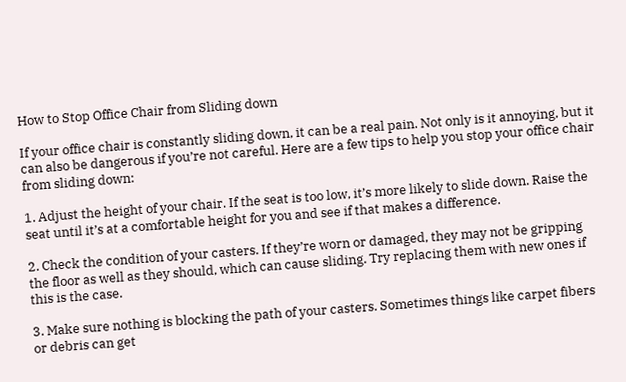How to Stop Office Chair from Sliding down

If your office chair is constantly sliding down, it can be a real pain. Not only is it annoying, but it can also be dangerous if you’re not careful. Here are a few tips to help you stop your office chair from sliding down:

1. Adjust the height of your chair. If the seat is too low, it’s more likely to slide down. Raise the seat until it’s at a comfortable height for you and see if that makes a difference.

2. Check the condition of your casters. If they’re worn or damaged, they may not be gripping the floor as well as they should, which can cause sliding. Try replacing them with new ones if this is the case.

3. Make sure nothing is blocking the path of your casters. Sometimes things like carpet fibers or debris can get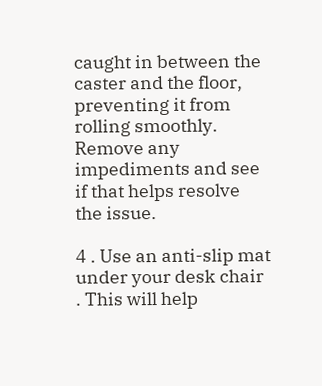caught in between the caster and the floor, preventing it from rolling smoothly. Remove any impediments and see if that helps resolve the issue.

4 . Use an anti-slip mat under your desk chair . This will help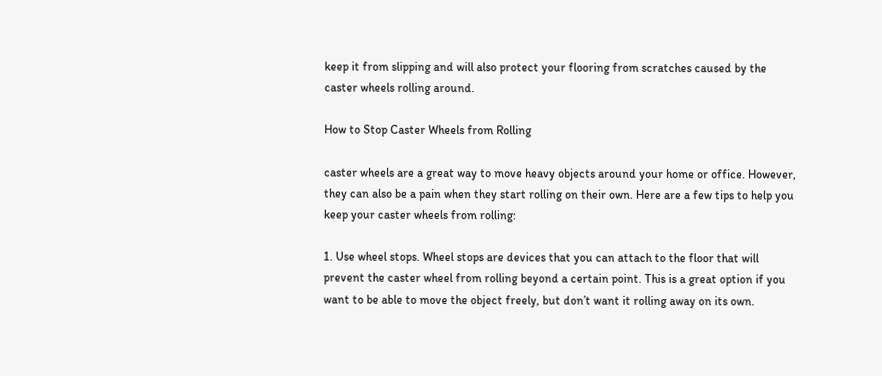keep it from slipping and will also protect your flooring from scratches caused by the caster wheels rolling around.

How to Stop Caster Wheels from Rolling

caster wheels are a great way to move heavy objects around your home or office. However, they can also be a pain when they start rolling on their own. Here are a few tips to help you keep your caster wheels from rolling:

1. Use wheel stops. Wheel stops are devices that you can attach to the floor that will prevent the caster wheel from rolling beyond a certain point. This is a great option if you want to be able to move the object freely, but don’t want it rolling away on its own.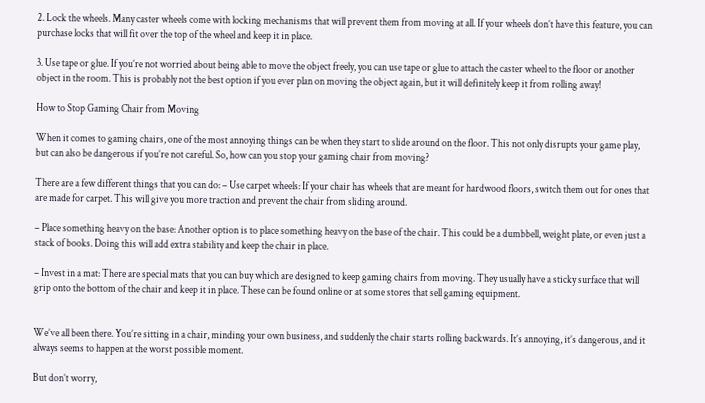2. Lock the wheels. Many caster wheels come with locking mechanisms that will prevent them from moving at all. If your wheels don’t have this feature, you can purchase locks that will fit over the top of the wheel and keep it in place.

3. Use tape or glue. If you’re not worried about being able to move the object freely, you can use tape or glue to attach the caster wheel to the floor or another object in the room. This is probably not the best option if you ever plan on moving the object again, but it will definitely keep it from rolling away!

How to Stop Gaming Chair from Moving

When it comes to gaming chairs, one of the most annoying things can be when they start to slide around on the floor. This not only disrupts your game play, but can also be dangerous if you’re not careful. So, how can you stop your gaming chair from moving?

There are a few different things that you can do: – Use carpet wheels: If your chair has wheels that are meant for hardwood floors, switch them out for ones that are made for carpet. This will give you more traction and prevent the chair from sliding around.

– Place something heavy on the base: Another option is to place something heavy on the base of the chair. This could be a dumbbell, weight plate, or even just a stack of books. Doing this will add extra stability and keep the chair in place.

– Invest in a mat: There are special mats that you can buy which are designed to keep gaming chairs from moving. They usually have a sticky surface that will grip onto the bottom of the chair and keep it in place. These can be found online or at some stores that sell gaming equipment.


We’ve all been there. You’re sitting in a chair, minding your own business, and suddenly the chair starts rolling backwards. It’s annoying, it’s dangerous, and it always seems to happen at the worst possible moment.

But don’t worry,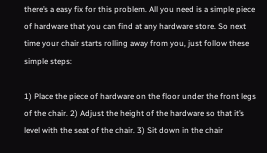there’s a easy fix for this problem. All you need is a simple piece of hardware that you can find at any hardware store. So next time your chair starts rolling away from you, just follow these simple steps:

1) Place the piece of hardware on the floor under the front legs of the chair. 2) Adjust the height of the hardware so that it’s level with the seat of the chair. 3) Sit down in the chair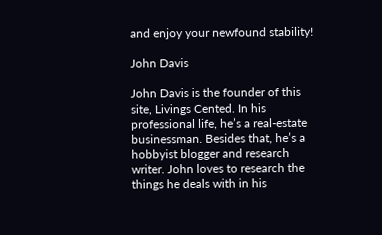and enjoy your newfound stability!

John Davis

John Davis is the founder of this site, Livings Cented. In his professional life, he’s a real-estate businessman. Besides that, he’s a hobbyist blogger and research writer. John loves to research the things he deals with in his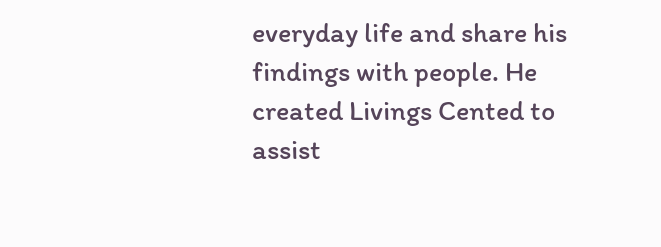everyday life and share his findings with people. He created Livings Cented to assist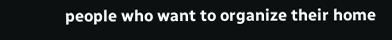people who want to organize their home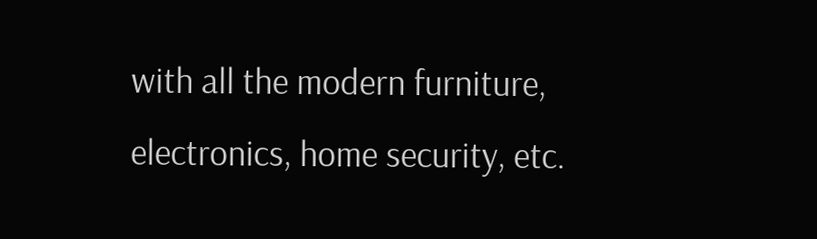with all the modern furniture, electronics, home security, etc.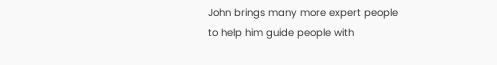John brings many more expert people to help him guide people with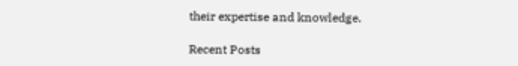their expertise and knowledge.

Recent Posts